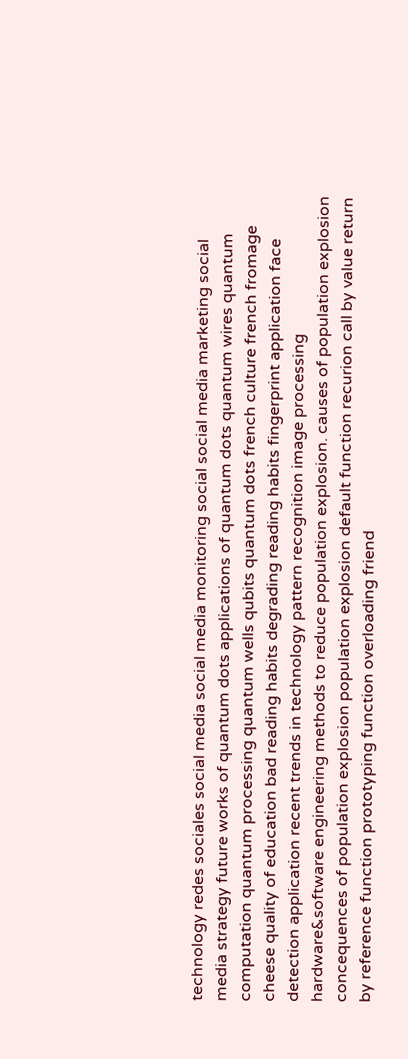technology redes sociales social media social media monitoring social social media marketing social media strategy future works of quantum dots applications of quantum dots quantum wires quantum computation quantum processing quantum wells qubits quantum dots french culture french fromage cheese quality of education bad reading habits degrading reading habits fingerprint application face detection application recent trends in technology pattern recognition image processing hardware&software engineering methods to reduce population explosion. causes of population explosion concequences of population explosion population explosion default function recurion call by value return by reference function prototyping function overloading friend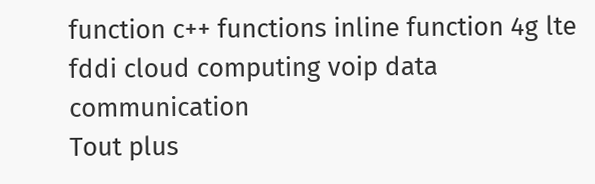function c++ functions inline function 4g lte fddi cloud computing voip data communication
Tout plus